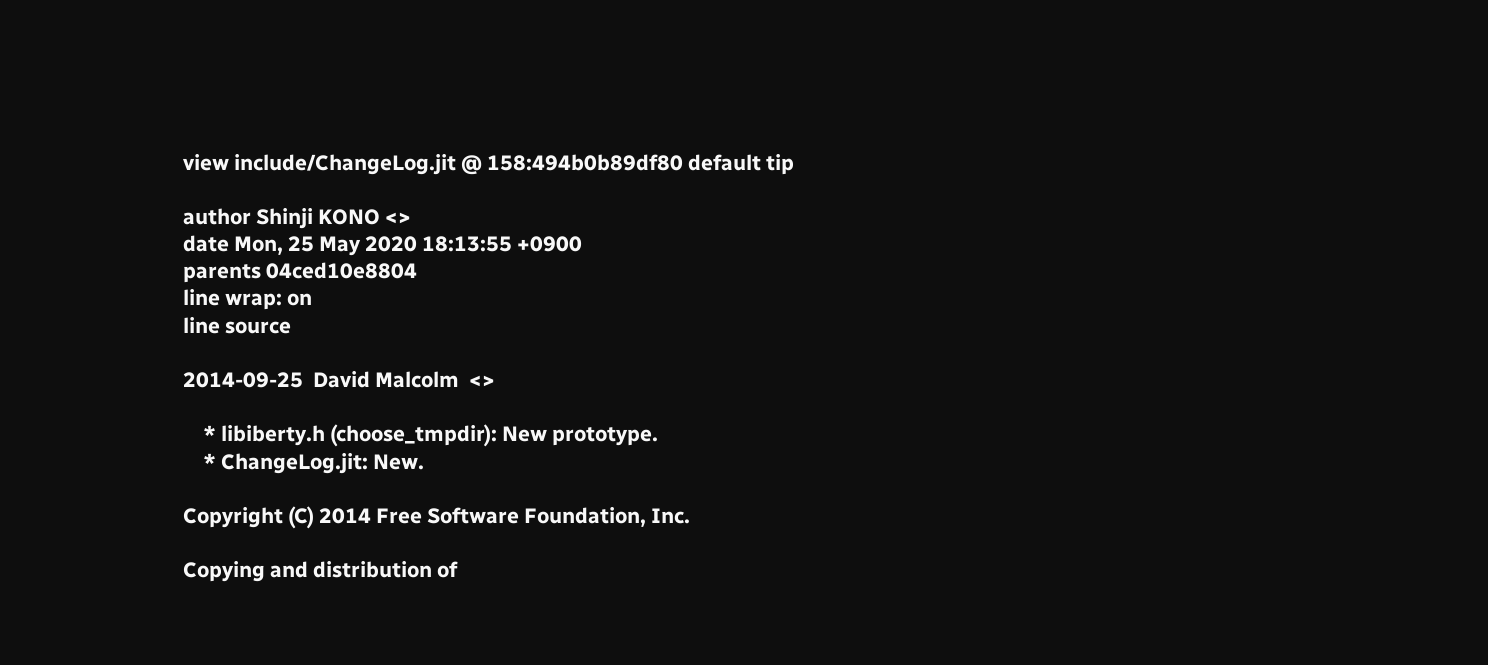view include/ChangeLog.jit @ 158:494b0b89df80 default tip

author Shinji KONO <>
date Mon, 25 May 2020 18:13:55 +0900
parents 04ced10e8804
line wrap: on
line source

2014-09-25  David Malcolm  <>

    * libiberty.h (choose_tmpdir): New prototype.
    * ChangeLog.jit: New.

Copyright (C) 2014 Free Software Foundation, Inc.

Copying and distribution of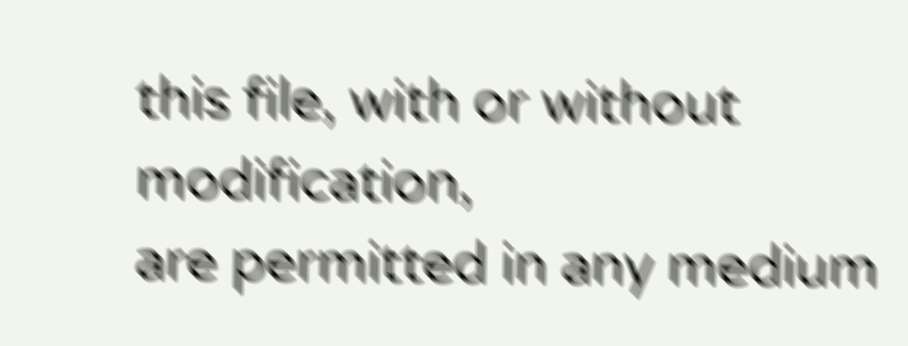this file, with or without modification,
are permitted in any medium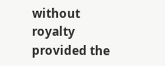without royalty provided the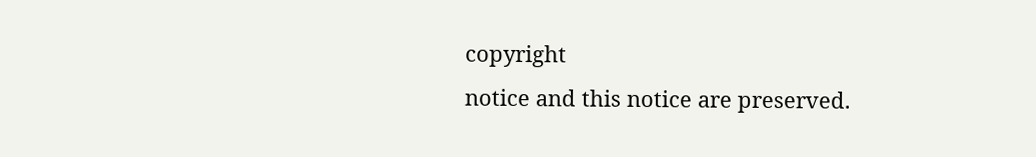copyright
notice and this notice are preserved.